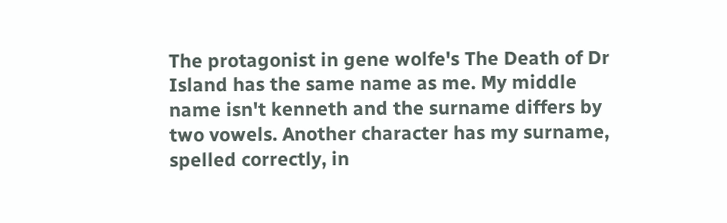The protagonist in gene wolfe's The Death of Dr Island has the same name as me. My middle name isn't kenneth and the surname differs by two vowels. Another character has my surname, spelled correctly, in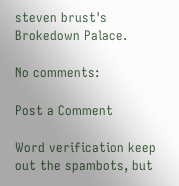steven brust's Brokedown Palace.

No comments:

Post a Comment

Word verification keep out the spambots, but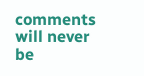comments will never be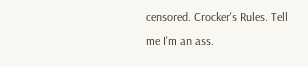censored. Crocker's Rules. Tell me I'm an ass.